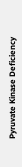Pyruvate Kinase Deficiency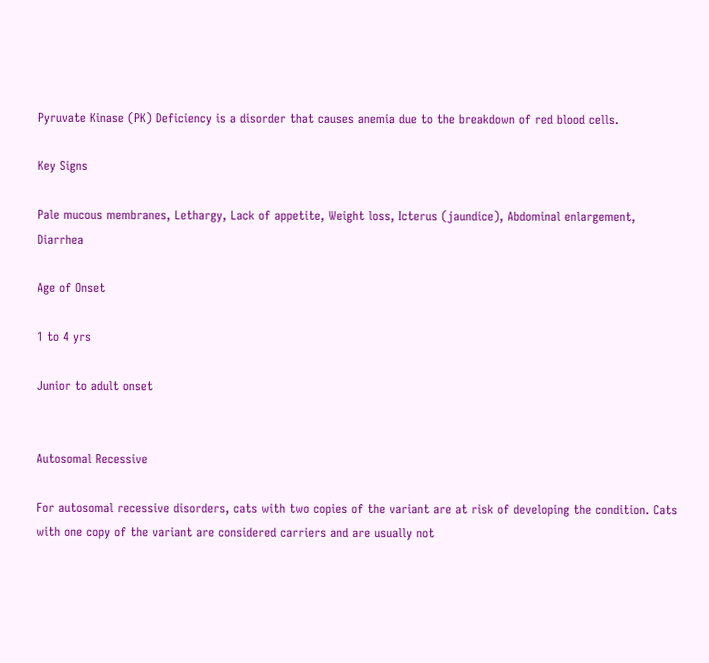Pyruvate Kinase (PK) Deficiency is a disorder that causes anemia due to the breakdown of red blood cells.

Key Signs

Pale mucous membranes, Lethargy, Lack of appetite, Weight loss, Icterus (jaundice), Abdominal enlargement, Diarrhea

Age of Onset

1 to 4 yrs

Junior to adult onset


Autosomal Recessive

For autosomal recessive disorders, cats with two copies of the variant are at risk of developing the condition. Cats with one copy of the variant are considered carriers and are usually not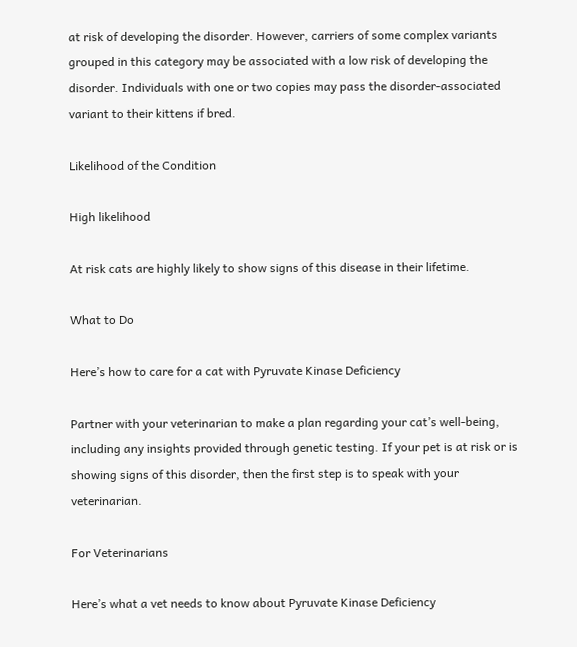at risk of developing the disorder. However, carriers of some complex variants grouped in this category may be associated with a low risk of developing the disorder. Individuals with one or two copies may pass the disorder-associated variant to their kittens if bred.

Likelihood of the Condition

High likelihood

At risk cats are highly likely to show signs of this disease in their lifetime.

What to Do

Here’s how to care for a cat with Pyruvate Kinase Deficiency

Partner with your veterinarian to make a plan regarding your cat’s well-being, including any insights provided through genetic testing. If your pet is at risk or is showing signs of this disorder, then the first step is to speak with your veterinarian.

For Veterinarians

Here’s what a vet needs to know about Pyruvate Kinase Deficiency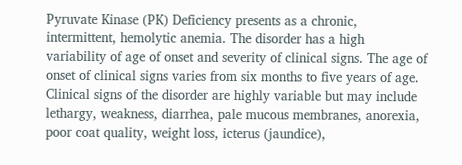Pyruvate Kinase (PK) Deficiency presents as a chronic, intermittent, hemolytic anemia. The disorder has a high variability of age of onset and severity of clinical signs. The age of onset of clinical signs varies from six months to five years of age. Clinical signs of the disorder are highly variable but may include lethargy, weakness, diarrhea, pale mucous membranes, anorexia, poor coat quality, weight loss, icterus (jaundice),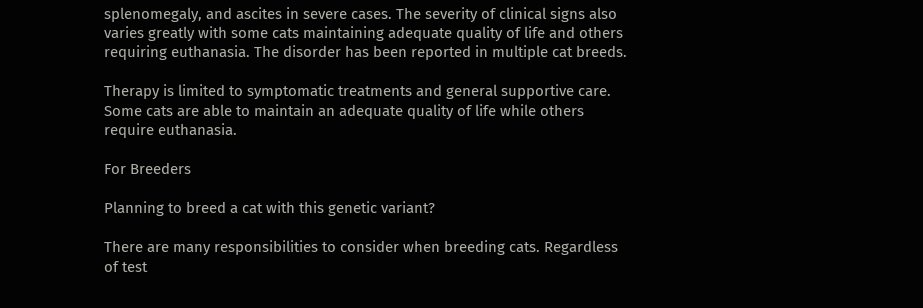splenomegaly, and ascites in severe cases. The severity of clinical signs also varies greatly with some cats maintaining adequate quality of life and others requiring euthanasia. The disorder has been reported in multiple cat breeds.

Therapy is limited to symptomatic treatments and general supportive care. Some cats are able to maintain an adequate quality of life while others require euthanasia.

For Breeders

Planning to breed a cat with this genetic variant?

There are many responsibilities to consider when breeding cats. Regardless of test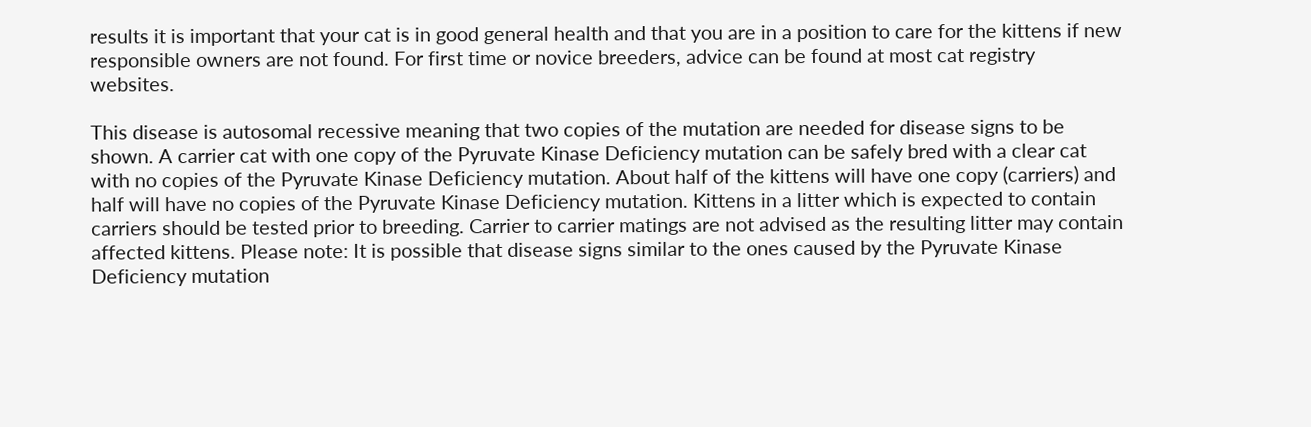results it is important that your cat is in good general health and that you are in a position to care for the kittens if new responsible owners are not found. For first time or novice breeders, advice can be found at most cat registry websites.

This disease is autosomal recessive meaning that two copies of the mutation are needed for disease signs to be shown. A carrier cat with one copy of the Pyruvate Kinase Deficiency mutation can be safely bred with a clear cat with no copies of the Pyruvate Kinase Deficiency mutation. About half of the kittens will have one copy (carriers) and half will have no copies of the Pyruvate Kinase Deficiency mutation. Kittens in a litter which is expected to contain carriers should be tested prior to breeding. Carrier to carrier matings are not advised as the resulting litter may contain affected kittens. Please note: It is possible that disease signs similar to the ones caused by the Pyruvate Kinase Deficiency mutation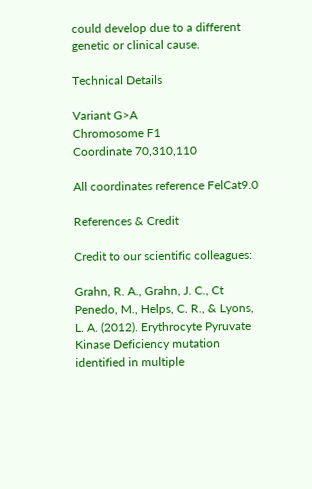could develop due to a different genetic or clinical cause.

Technical Details

Variant G>A
Chromosome F1
Coordinate 70,310,110

All coordinates reference FelCat9.0

References & Credit

Credit to our scientific colleagues:

Grahn, R. A., Grahn, J. C., Ct Penedo, M., Helps, C. R., & Lyons, L. A. (2012). Erythrocyte Pyruvate Kinase Deficiency mutation identified in multiple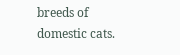breeds of domestic cats.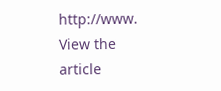http://www. View the article